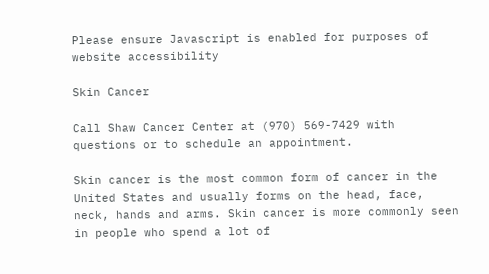Please ensure Javascript is enabled for purposes of website accessibility

Skin Cancer

Call Shaw Cancer Center at (970) 569-7429 with questions or to schedule an appointment.

Skin cancer is the most common form of cancer in the United States and usually forms on the head, face, neck, hands and arms. Skin cancer is more commonly seen in people who spend a lot of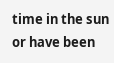time in the sun or have been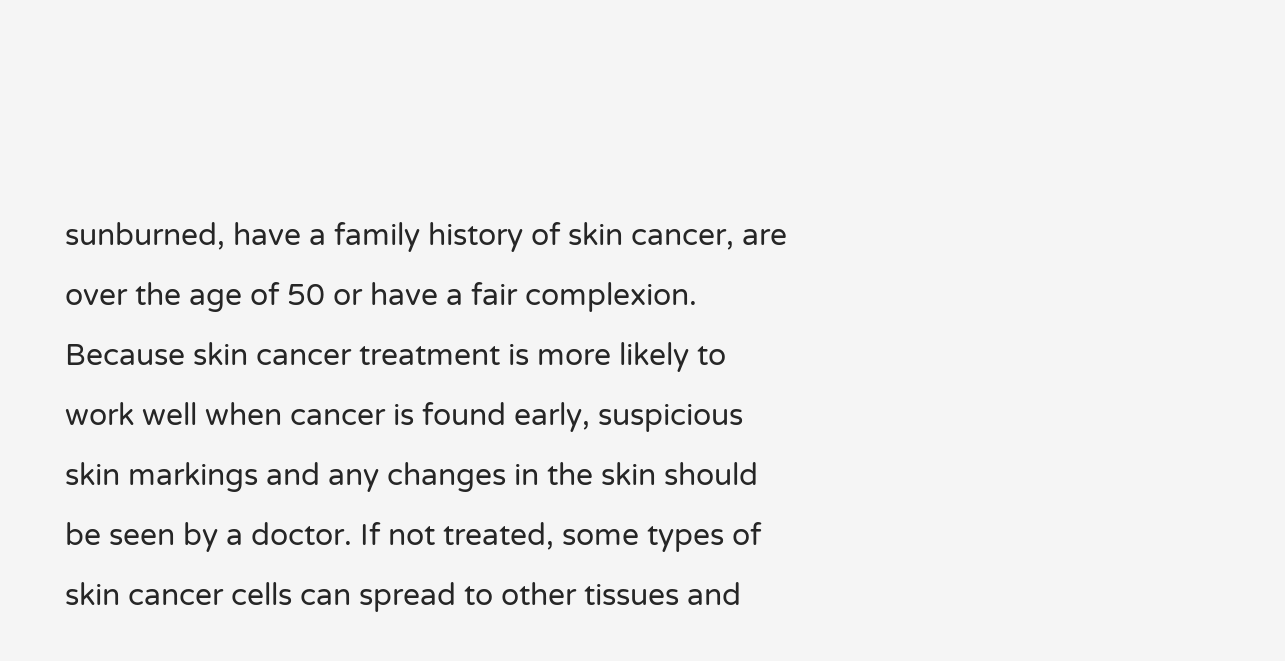sunburned, have a family history of skin cancer, are over the age of 50 or have a fair complexion.
Because skin cancer treatment is more likely to work well when cancer is found early, suspicious skin markings and any changes in the skin should be seen by a doctor. If not treated, some types of skin cancer cells can spread to other tissues and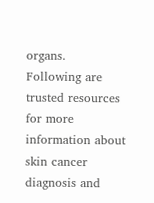organs.
Following are trusted resources for more information about skin cancer diagnosis and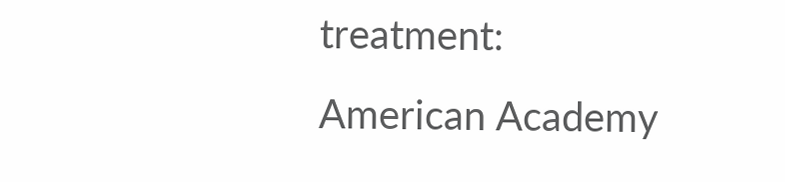treatment:
American Academy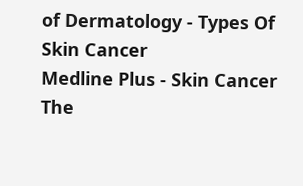of Dermatology - Types Of Skin Cancer
Medline Plus - Skin Cancer
The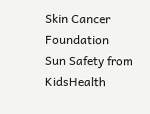Skin Cancer Foundation
Sun Safety from KidsHealth